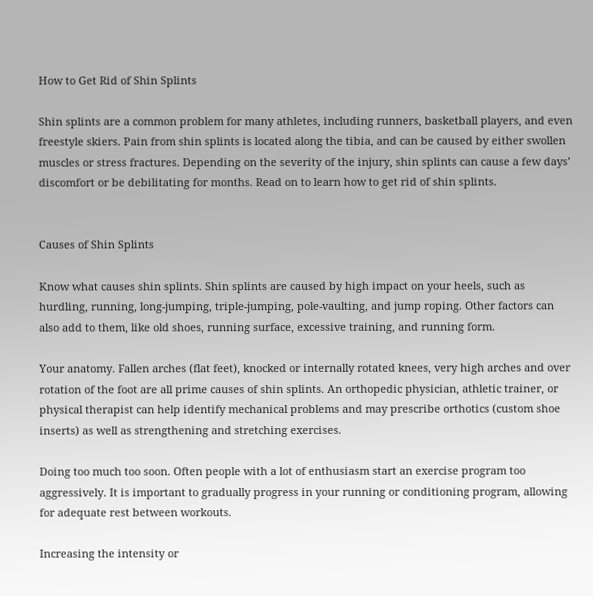How to Get Rid of Shin Splints

Shin splints are a common problem for many athletes, including runners, basketball players, and even freestyle skiers. Pain from shin splints is located along the tibia, and can be caused by either swollen muscles or stress fractures. Depending on the severity of the injury, shin splints can cause a few days’ discomfort or be debilitating for months. Read on to learn how to get rid of shin splints.


Causes of Shin Splints

Know what causes shin splints. Shin splints are caused by high impact on your heels, such as hurdling, running, long-jumping, triple-jumping, pole-vaulting, and jump roping. Other factors can also add to them, like old shoes, running surface, excessive training, and running form.

Your anatomy. Fallen arches (flat feet), knocked or internally rotated knees, very high arches and over rotation of the foot are all prime causes of shin splints. An orthopedic physician, athletic trainer, or physical therapist can help identify mechanical problems and may prescribe orthotics (custom shoe inserts) as well as strengthening and stretching exercises.

Doing too much too soon. Often people with a lot of enthusiasm start an exercise program too aggressively. It is important to gradually progress in your running or conditioning program, allowing for adequate rest between workouts.

Increasing the intensity or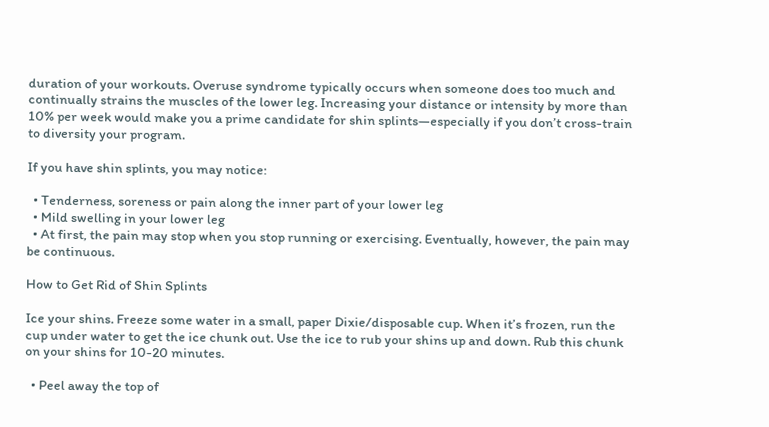duration of your workouts. Overuse syndrome typically occurs when someone does too much and continually strains the muscles of the lower leg. Increasing your distance or intensity by more than 10% per week would make you a prime candidate for shin splints—especially if you don’t cross-train to diversity your program.

If you have shin splints, you may notice:

  • Tenderness, soreness or pain along the inner part of your lower leg
  • Mild swelling in your lower leg
  • At first, the pain may stop when you stop running or exercising. Eventually, however, the pain may be continuous.

How to Get Rid of Shin Splints

Ice your shins. Freeze some water in a small, paper Dixie/disposable cup. When it’s frozen, run the cup under water to get the ice chunk out. Use the ice to rub your shins up and down. Rub this chunk on your shins for 10-20 minutes.

  • Peel away the top of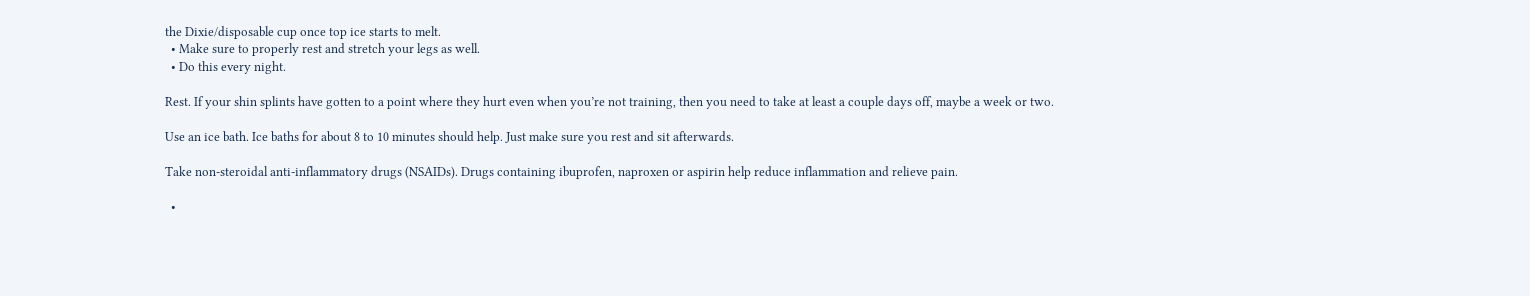the Dixie/disposable cup once top ice starts to melt.
  • Make sure to properly rest and stretch your legs as well.
  • Do this every night.

Rest. If your shin splints have gotten to a point where they hurt even when you’re not training, then you need to take at least a couple days off, maybe a week or two.

Use an ice bath. Ice baths for about 8 to 10 minutes should help. Just make sure you rest and sit afterwards.

Take non-steroidal anti-inflammatory drugs (NSAIDs). Drugs containing ibuprofen, naproxen or aspirin help reduce inflammation and relieve pain.

  •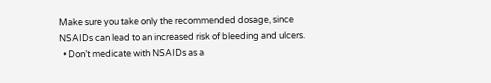Make sure you take only the recommended dosage, since NSAIDs can lead to an increased risk of bleeding and ulcers.
  • Don’t medicate with NSAIDs as a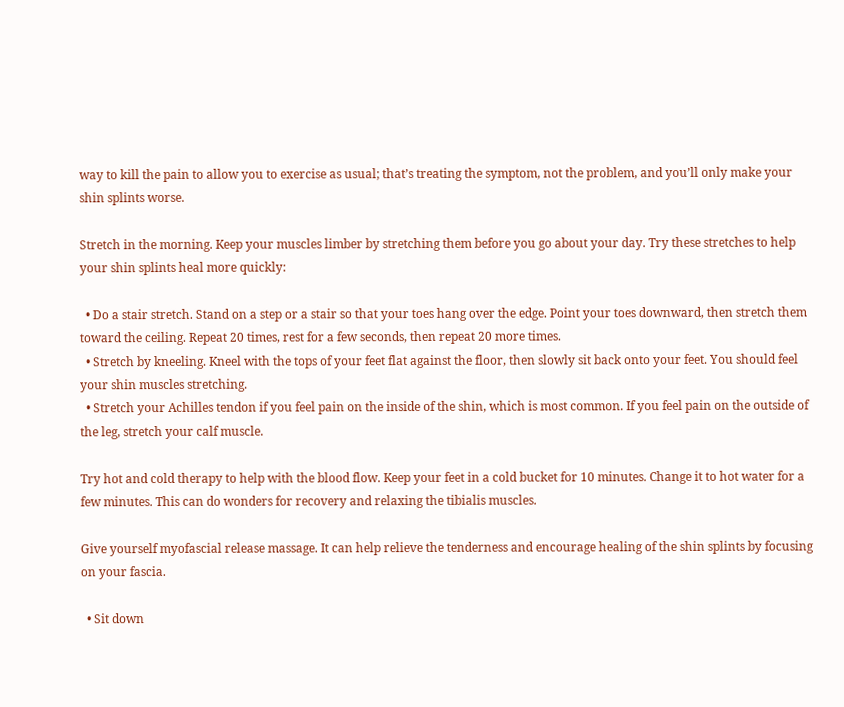way to kill the pain to allow you to exercise as usual; that’s treating the symptom, not the problem, and you’ll only make your shin splints worse.

Stretch in the morning. Keep your muscles limber by stretching them before you go about your day. Try these stretches to help your shin splints heal more quickly:

  • Do a stair stretch. Stand on a step or a stair so that your toes hang over the edge. Point your toes downward, then stretch them toward the ceiling. Repeat 20 times, rest for a few seconds, then repeat 20 more times.
  • Stretch by kneeling. Kneel with the tops of your feet flat against the floor, then slowly sit back onto your feet. You should feel your shin muscles stretching.
  • Stretch your Achilles tendon if you feel pain on the inside of the shin, which is most common. If you feel pain on the outside of the leg, stretch your calf muscle.

Try hot and cold therapy to help with the blood flow. Keep your feet in a cold bucket for 10 minutes. Change it to hot water for a few minutes. This can do wonders for recovery and relaxing the tibialis muscles.

Give yourself myofascial release massage. It can help relieve the tenderness and encourage healing of the shin splints by focusing on your fascia.

  • Sit down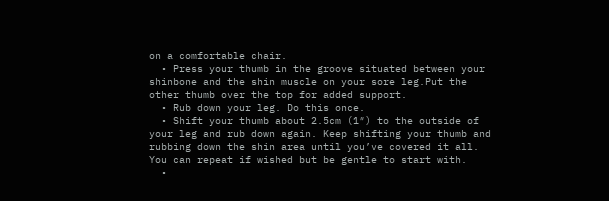on a comfortable chair.
  • Press your thumb in the groove situated between your shinbone and the shin muscle on your sore leg.Put the other thumb over the top for added support.
  • Rub down your leg. Do this once.
  • Shift your thumb about 2.5cm (1″) to the outside of your leg and rub down again. Keep shifting your thumb and rubbing down the shin area until you’ve covered it all. You can repeat if wished but be gentle to start with.
  •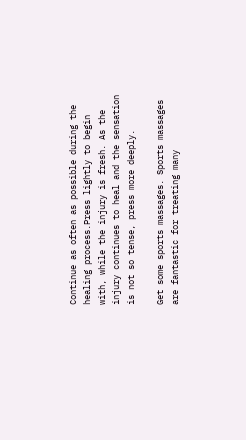Continue as often as possible during the healing process.Press lightly to begin with, while the injury is fresh. As the injury continues to heal and the sensation is not so tense, press more deeply.

Get some sports massages. Sports massages are fantastic for treating many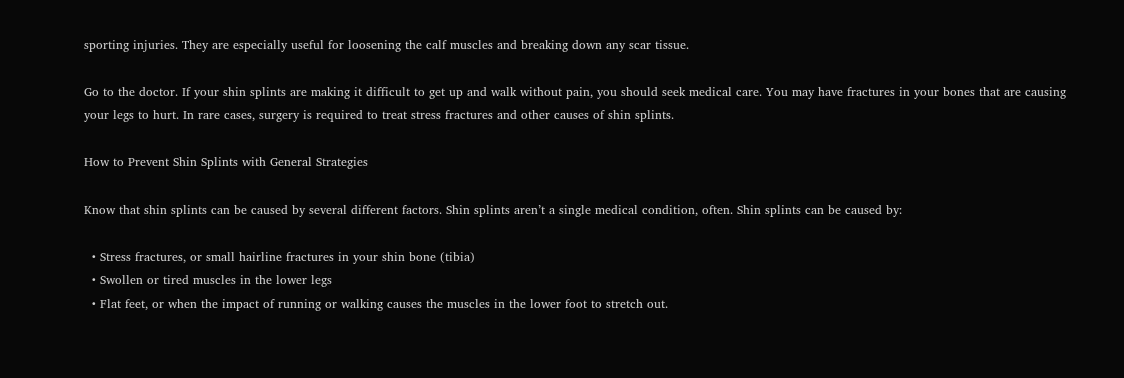sporting injuries. They are especially useful for loosening the calf muscles and breaking down any scar tissue.

Go to the doctor. If your shin splints are making it difficult to get up and walk without pain, you should seek medical care. You may have fractures in your bones that are causing your legs to hurt. In rare cases, surgery is required to treat stress fractures and other causes of shin splints.

How to Prevent Shin Splints with General Strategies

Know that shin splints can be caused by several different factors. Shin splints aren’t a single medical condition, often. Shin splints can be caused by:

  • Stress fractures, or small hairline fractures in your shin bone (tibia)
  • Swollen or tired muscles in the lower legs
  • Flat feet, or when the impact of running or walking causes the muscles in the lower foot to stretch out.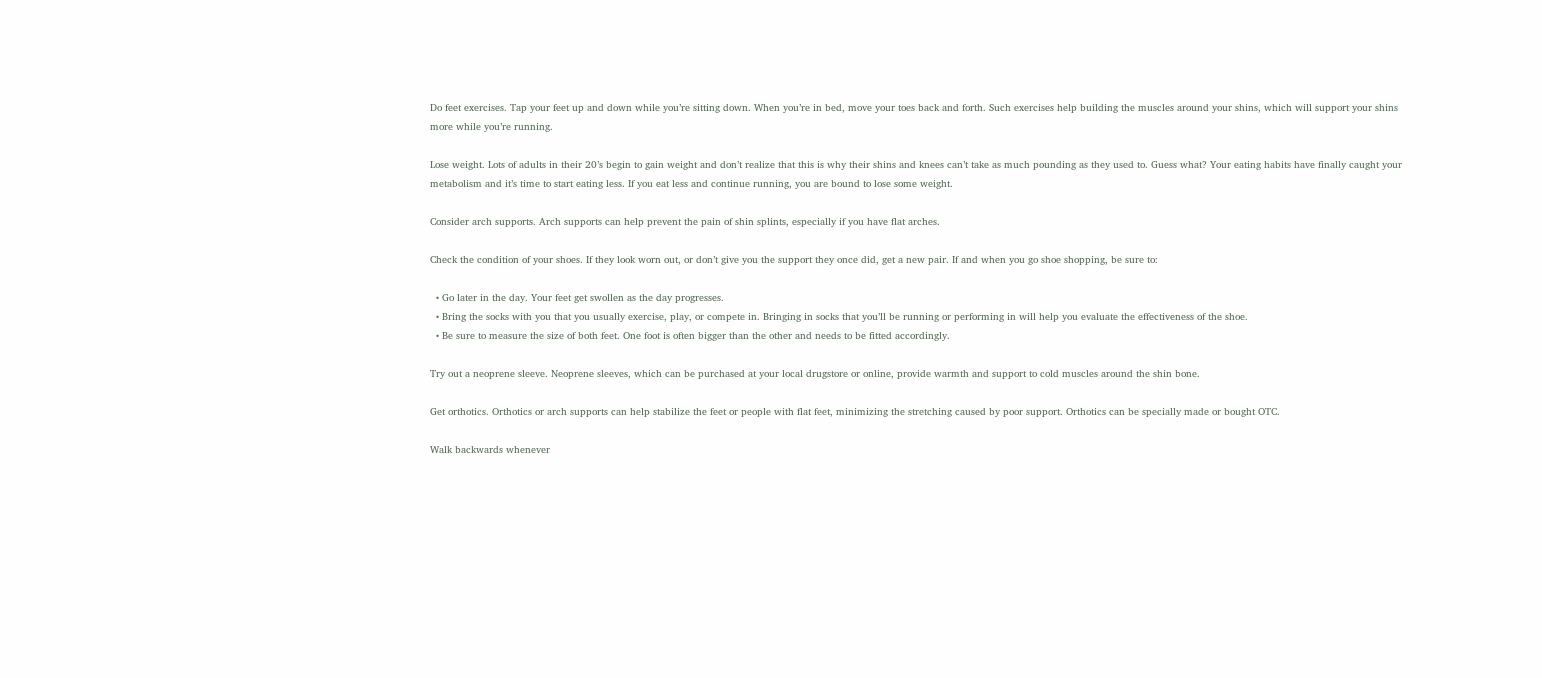Do feet exercises. Tap your feet up and down while you’re sitting down. When you’re in bed, move your toes back and forth. Such exercises help building the muscles around your shins, which will support your shins more while you’re running.

Lose weight. Lots of adults in their 20’s begin to gain weight and don’t realize that this is why their shins and knees can’t take as much pounding as they used to. Guess what? Your eating habits have finally caught your metabolism and it’s time to start eating less. If you eat less and continue running, you are bound to lose some weight.

Consider arch supports. Arch supports can help prevent the pain of shin splints, especially if you have flat arches.

Check the condition of your shoes. If they look worn out, or don’t give you the support they once did, get a new pair. If and when you go shoe shopping, be sure to:

  • Go later in the day. Your feet get swollen as the day progresses.
  • Bring the socks with you that you usually exercise, play, or compete in. Bringing in socks that you’ll be running or performing in will help you evaluate the effectiveness of the shoe.
  • Be sure to measure the size of both feet. One foot is often bigger than the other and needs to be fitted accordingly.

Try out a neoprene sleeve. Neoprene sleeves, which can be purchased at your local drugstore or online, provide warmth and support to cold muscles around the shin bone.

Get orthotics. Orthotics or arch supports can help stabilize the feet or people with flat feet, minimizing the stretching caused by poor support. Orthotics can be specially made or bought OTC.

Walk backwards whenever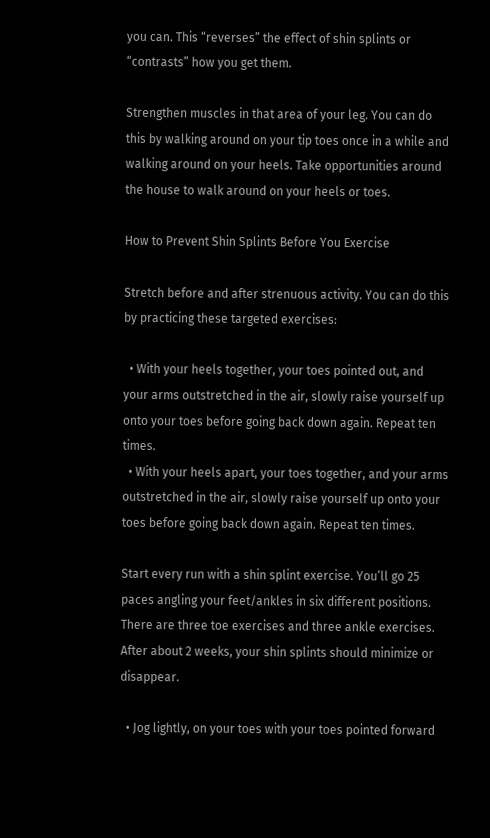you can. This “reverses” the effect of shin splints or “contrasts” how you get them.

Strengthen muscles in that area of your leg. You can do this by walking around on your tip toes once in a while and walking around on your heels. Take opportunities around the house to walk around on your heels or toes.

How to Prevent Shin Splints Before You Exercise

Stretch before and after strenuous activity. You can do this by practicing these targeted exercises:

  • With your heels together, your toes pointed out, and your arms outstretched in the air, slowly raise yourself up onto your toes before going back down again. Repeat ten times.
  • With your heels apart, your toes together, and your arms outstretched in the air, slowly raise yourself up onto your toes before going back down again. Repeat ten times.

Start every run with a shin splint exercise. You’ll go 25 paces angling your feet/ankles in six different positions. There are three toe exercises and three ankle exercises. After about 2 weeks, your shin splints should minimize or disappear.

  • Jog lightly, on your toes with your toes pointed forward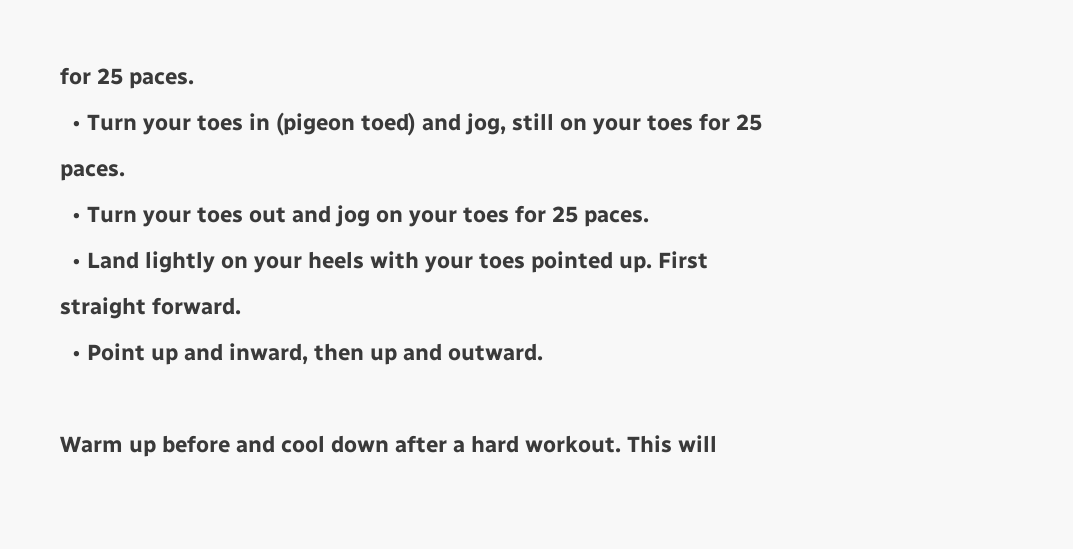for 25 paces.
  • Turn your toes in (pigeon toed) and jog, still on your toes for 25 paces.
  • Turn your toes out and jog on your toes for 25 paces.
  • Land lightly on your heels with your toes pointed up. First straight forward.
  • Point up and inward, then up and outward.

Warm up before and cool down after a hard workout. This will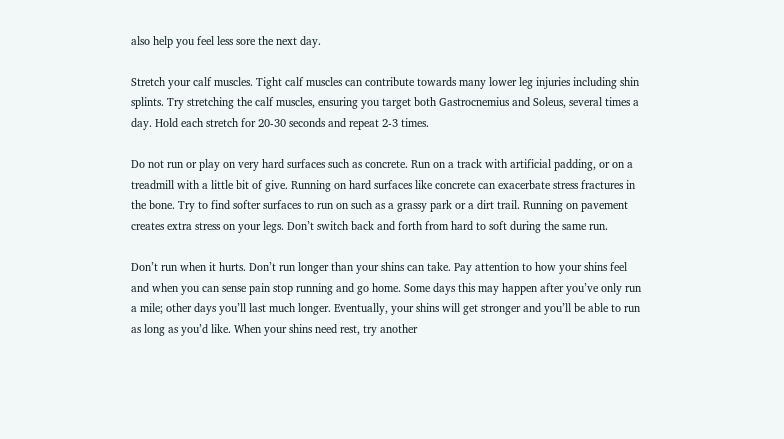also help you feel less sore the next day.

Stretch your calf muscles. Tight calf muscles can contribute towards many lower leg injuries including shin splints. Try stretching the calf muscles, ensuring you target both Gastrocnemius and Soleus, several times a day. Hold each stretch for 20-30 seconds and repeat 2-3 times.

Do not run or play on very hard surfaces such as concrete. Run on a track with artificial padding, or on a treadmill with a little bit of give. Running on hard surfaces like concrete can exacerbate stress fractures in the bone. Try to find softer surfaces to run on such as a grassy park or a dirt trail. Running on pavement creates extra stress on your legs. Don’t switch back and forth from hard to soft during the same run.

Don’t run when it hurts. Don’t run longer than your shins can take. Pay attention to how your shins feel and when you can sense pain stop running and go home. Some days this may happen after you’ve only run a mile; other days you’ll last much longer. Eventually, your shins will get stronger and you’ll be able to run as long as you’d like. When your shins need rest, try another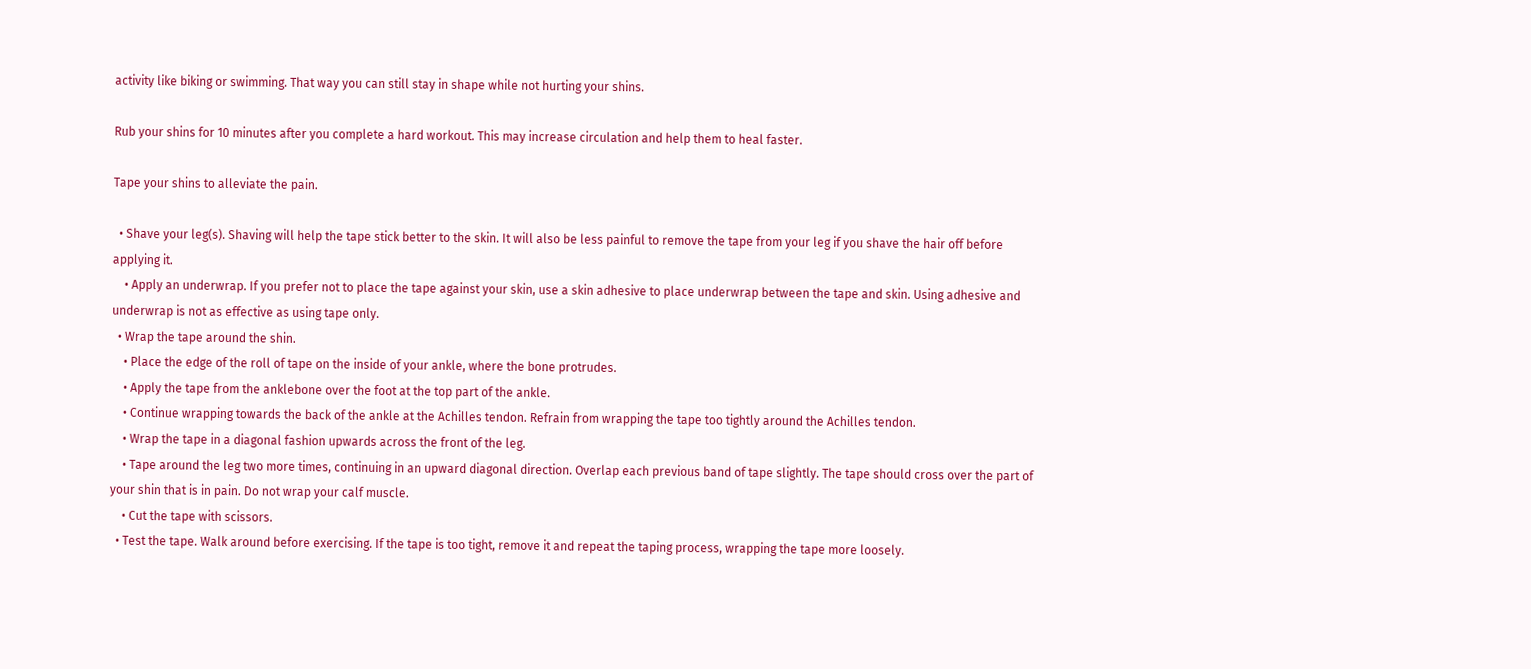activity like biking or swimming. That way you can still stay in shape while not hurting your shins.

Rub your shins for 10 minutes after you complete a hard workout. This may increase circulation and help them to heal faster.

Tape your shins to alleviate the pain.

  • Shave your leg(s). Shaving will help the tape stick better to the skin. It will also be less painful to remove the tape from your leg if you shave the hair off before applying it.
    • Apply an underwrap. If you prefer not to place the tape against your skin, use a skin adhesive to place underwrap between the tape and skin. Using adhesive and underwrap is not as effective as using tape only.
  • Wrap the tape around the shin.
    • Place the edge of the roll of tape on the inside of your ankle, where the bone protrudes.
    • Apply the tape from the anklebone over the foot at the top part of the ankle.
    • Continue wrapping towards the back of the ankle at the Achilles tendon. Refrain from wrapping the tape too tightly around the Achilles tendon.
    • Wrap the tape in a diagonal fashion upwards across the front of the leg.
    • Tape around the leg two more times, continuing in an upward diagonal direction. Overlap each previous band of tape slightly. The tape should cross over the part of your shin that is in pain. Do not wrap your calf muscle.
    • Cut the tape with scissors.
  • Test the tape. Walk around before exercising. If the tape is too tight, remove it and repeat the taping process, wrapping the tape more loosely.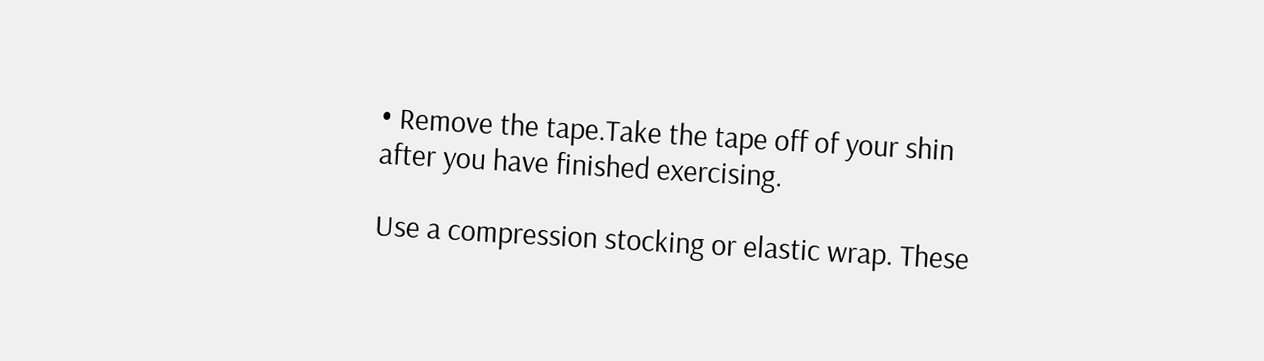• Remove the tape.Take the tape off of your shin after you have finished exercising.

Use a compression stocking or elastic wrap. These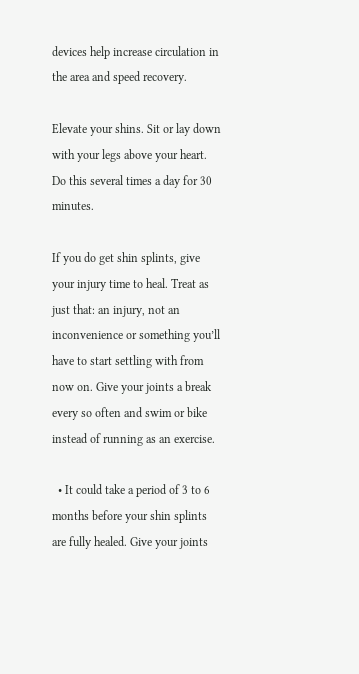devices help increase circulation in the area and speed recovery.

Elevate your shins. Sit or lay down with your legs above your heart. Do this several times a day for 30 minutes.

If you do get shin splints, give your injury time to heal. Treat as just that: an injury, not an inconvenience or something you’ll have to start settling with from now on. Give your joints a break every so often and swim or bike instead of running as an exercise.

  • It could take a period of 3 to 6 months before your shin splints are fully healed. Give your joints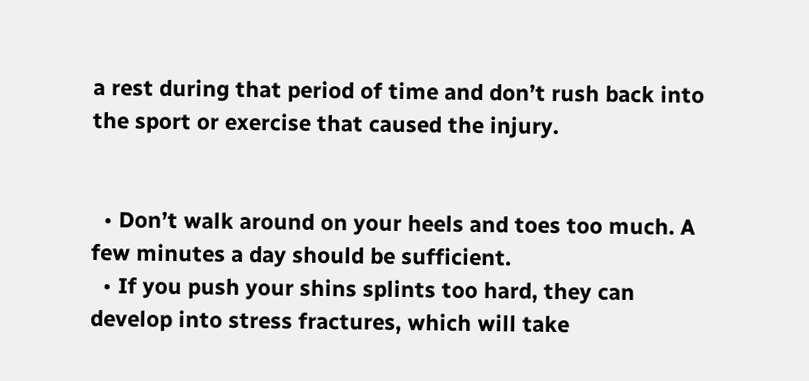a rest during that period of time and don’t rush back into the sport or exercise that caused the injury.


  • Don’t walk around on your heels and toes too much. A few minutes a day should be sufficient.
  • If you push your shins splints too hard, they can develop into stress fractures, which will take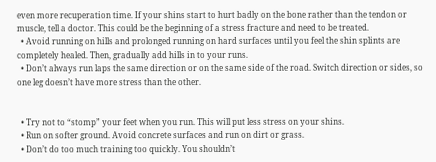even more recuperation time. If your shins start to hurt badly on the bone rather than the tendon or muscle, tell a doctor. This could be the beginning of a stress fracture and need to be treated.
  • Avoid running on hills and prolonged running on hard surfaces until you feel the shin splints are completely healed. Then, gradually add hills in to your runs.
  • Don’t always run laps the same direction or on the same side of the road. Switch direction or sides, so one leg doesn’t have more stress than the other.


  • Try not to “stomp” your feet when you run. This will put less stress on your shins.
  • Run on softer ground. Avoid concrete surfaces and run on dirt or grass.
  • Don’t do too much training too quickly. You shouldn’t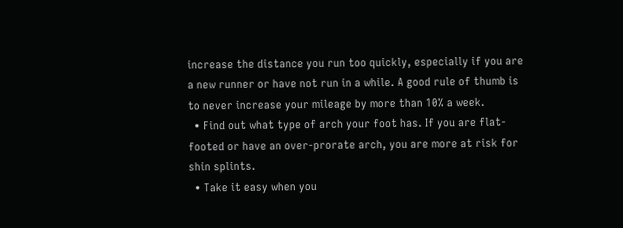increase the distance you run too quickly, especially if you are a new runner or have not run in a while. A good rule of thumb is to never increase your mileage by more than 10% a week.
  • Find out what type of arch your foot has. If you are flat-footed or have an over-prorate arch, you are more at risk for shin splints.
  • Take it easy when you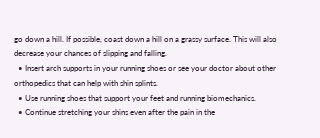go down a hill. If possible, coast down a hill on a grassy surface. This will also decrease your chances of slipping and falling.
  • Insert arch supports in your running shoes or see your doctor about other orthopedics that can help with shin splints.
  • Use running shoes that support your feet and running biomechanics.
  • Continue stretching your shins even after the pain in the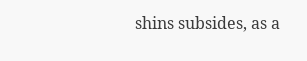shins subsides, as a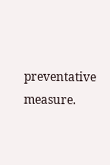preventative measure.